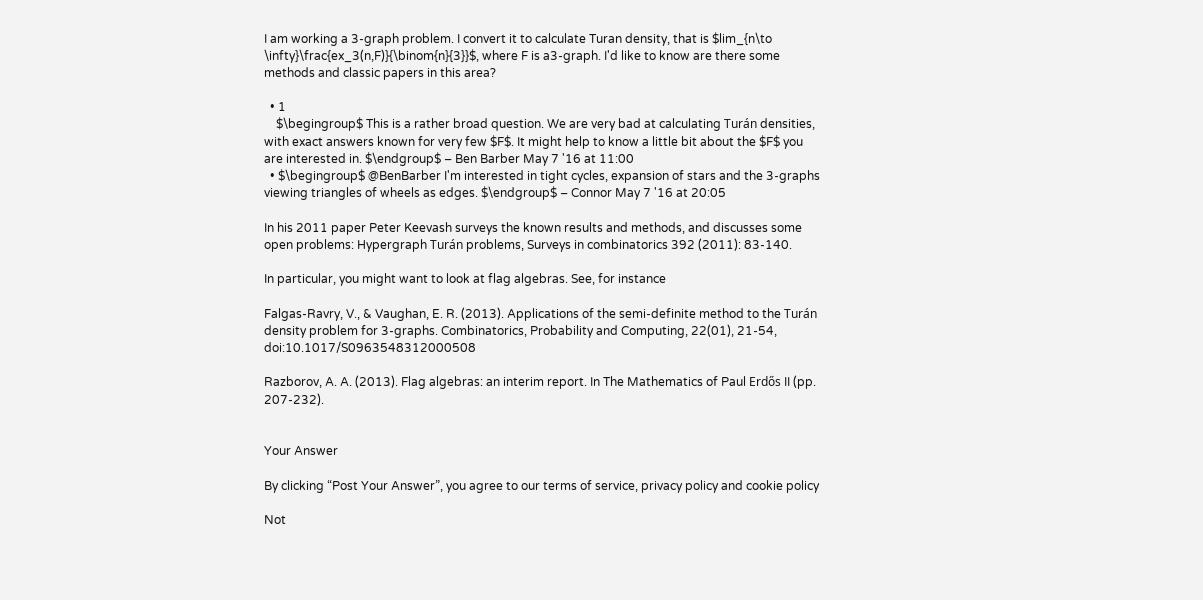I am working a 3-graph problem. I convert it to calculate Turan density, that is $lim_{n\to \infty}\frac{ex_3(n,F)}{\binom{n}{3}}$, where F is a3-graph. I'd like to know are there some methods and classic papers in this area?

  • 1
    $\begingroup$ This is a rather broad question. We are very bad at calculating Turán densities, with exact answers known for very few $F$. It might help to know a little bit about the $F$ you are interested in. $\endgroup$ – Ben Barber May 7 '16 at 11:00
  • $\begingroup$ @BenBarber I'm interested in tight cycles, expansion of stars and the 3-graphs viewing triangles of wheels as edges. $\endgroup$ – Connor May 7 '16 at 20:05

In his 2011 paper Peter Keevash surveys the known results and methods, and discusses some open problems: Hypergraph Turán problems, Surveys in combinatorics 392 (2011): 83-140.

In particular, you might want to look at flag algebras. See, for instance

Falgas-Ravry, V., & Vaughan, E. R. (2013). Applications of the semi-definite method to the Turán density problem for 3-graphs. Combinatorics, Probability and Computing, 22(01), 21-54, doi:10.1017/S0963548312000508

Razborov, A. A. (2013). Flag algebras: an interim report. In The Mathematics of Paul Erdős II (pp. 207-232).


Your Answer

By clicking “Post Your Answer”, you agree to our terms of service, privacy policy and cookie policy

Not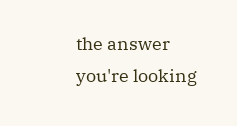the answer you're looking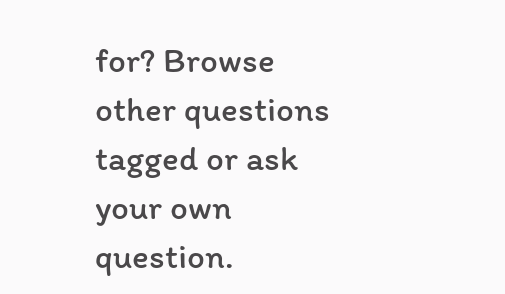for? Browse other questions tagged or ask your own question.